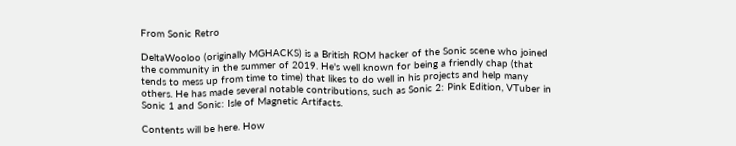From Sonic Retro

DeltaWooloo (originally MGHACKS) is a British ROM hacker of the Sonic scene who joined the community in the summer of 2019. He's well known for being a friendly chap (that tends to mess up from time to time) that likes to do well in his projects and help many others. He has made several notable contributions, such as Sonic 2: Pink Edition, VTuber in Sonic 1 and Sonic: Isle of Magnetic Artifacts.

Contents will be here. How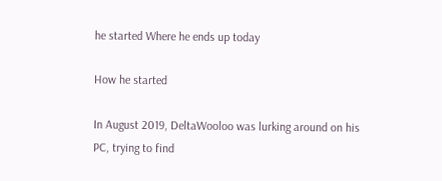he started Where he ends up today

How he started

In August 2019, DeltaWooloo was lurking around on his PC, trying to find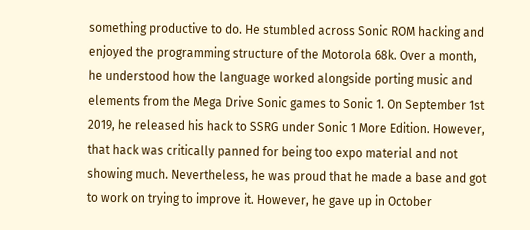something productive to do. He stumbled across Sonic ROM hacking and enjoyed the programming structure of the Motorola 68k. Over a month, he understood how the language worked alongside porting music and elements from the Mega Drive Sonic games to Sonic 1. On September 1st 2019, he released his hack to SSRG under Sonic 1 More Edition. However, that hack was critically panned for being too expo material and not showing much. Nevertheless, he was proud that he made a base and got to work on trying to improve it. However, he gave up in October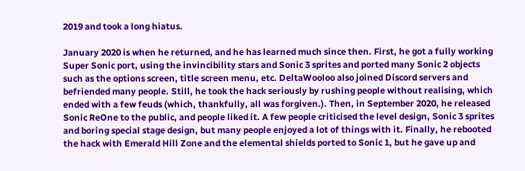2019 and took a long hiatus.

January 2020 is when he returned, and he has learned much since then. First, he got a fully working Super Sonic port, using the invincibility stars and Sonic 3 sprites and ported many Sonic 2 objects such as the options screen, title screen menu, etc. DeltaWooloo also joined Discord servers and befriended many people. Still, he took the hack seriously by rushing people without realising, which ended with a few feuds (which, thankfully, all was forgiven.). Then, in September 2020, he released Sonic ReOne to the public, and people liked it. A few people criticised the level design, Sonic 3 sprites and boring special stage design, but many people enjoyed a lot of things with it. Finally, he rebooted the hack with Emerald Hill Zone and the elemental shields ported to Sonic 1, but he gave up and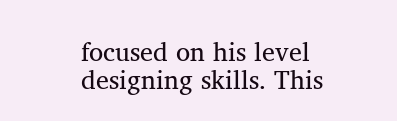focused on his level designing skills. This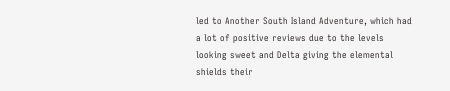led to Another South Island Adventure, which had a lot of positive reviews due to the levels looking sweet and Delta giving the elemental shields their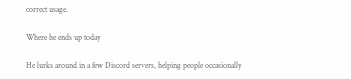correct usage.

Where he ends up today

He lurks around in a few Discord servers, helping people occasionally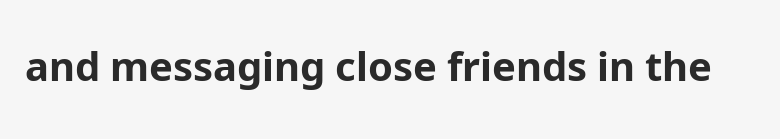and messaging close friends in the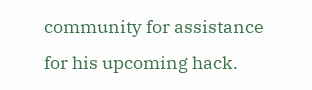community for assistance for his upcoming hack.